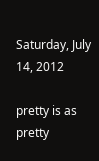Saturday, July 14, 2012

pretty is as pretty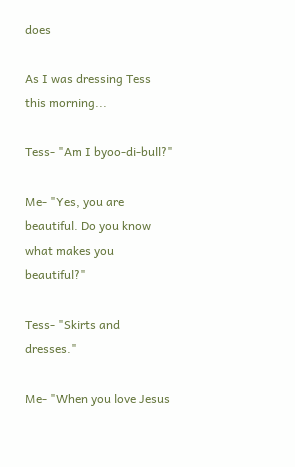does

As I was dressing Tess this morning...

Tess- "Am I byoo-di-bull?"

Me- "Yes, you are beautiful. Do you know what makes you beautiful?"

Tess- "Skirts and dresses."

Me- "When you love Jesus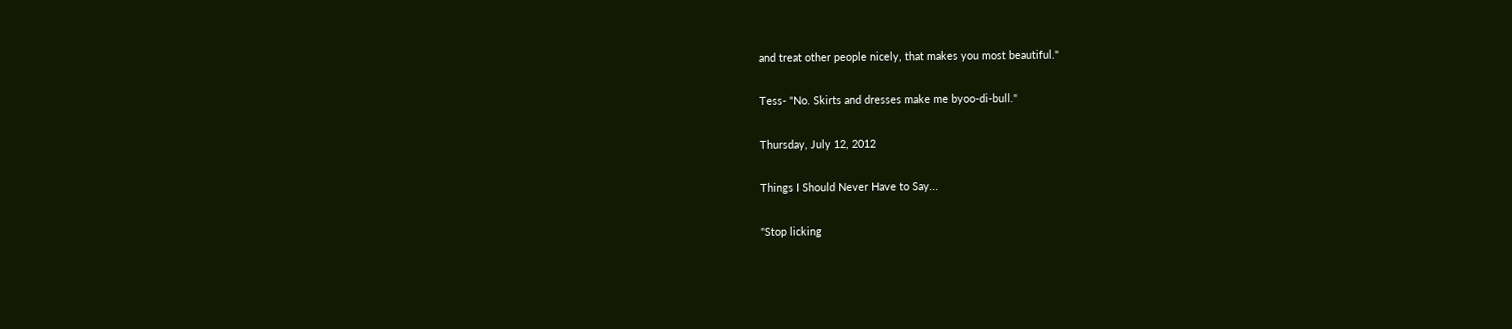and treat other people nicely, that makes you most beautiful."

Tess- "No. Skirts and dresses make me byoo-di-bull."

Thursday, July 12, 2012

Things I Should Never Have to Say...

"Stop licking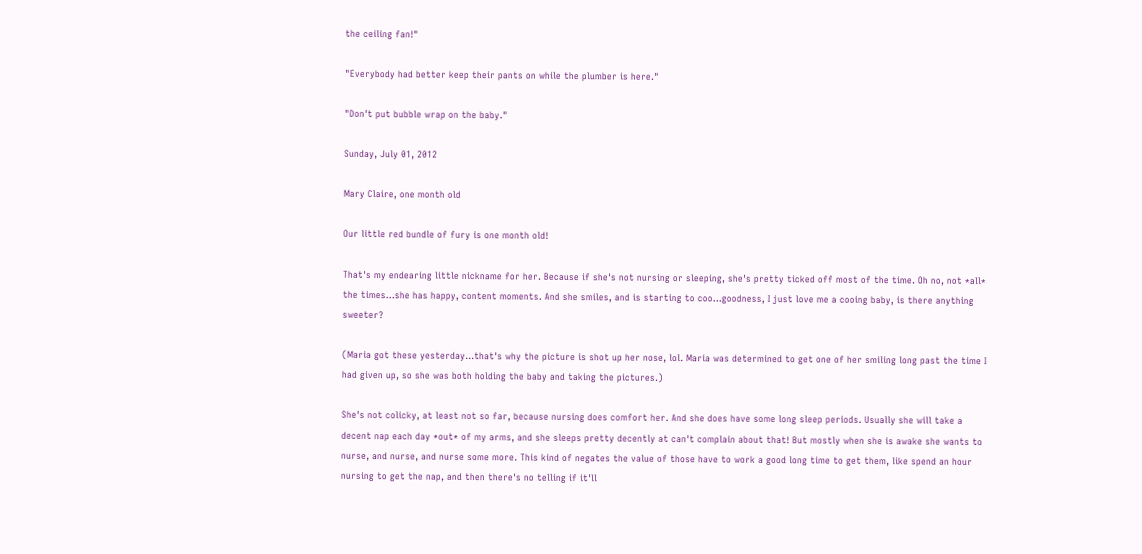the ceiling fan!"

"Everybody had better keep their pants on while the plumber is here."

"Don't put bubble wrap on the baby."

Sunday, July 01, 2012

Mary Claire, one month old

Our little red bundle of fury is one month old!

That's my endearing little nickname for her. Because if she's not nursing or sleeping, she's pretty ticked off most of the time. Oh no, not *all* the times...she has happy, content moments. And she smiles, and is starting to coo...goodness, I just love me a cooing baby, is there anything sweeter?

(Maria got these yesterday...that's why the picture is shot up her nose, lol. Maria was determined to get one of her smiling long past the time I had given up, so she was both holding the baby and taking the pictures.)

She's not colicky, at least not so far, because nursing does comfort her. And she does have some long sleep periods. Usually she will take a decent nap each day *out* of my arms, and she sleeps pretty decently at can't complain about that! But mostly when she is awake she wants to nurse, and nurse, and nurse some more. This kind of negates the value of those have to work a good long time to get them, like spend an hour nursing to get the nap, and then there's no telling if it'll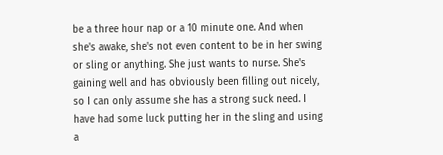be a three hour nap or a 10 minute one. And when she's awake, she's not even content to be in her swing or sling or anything. She just wants to nurse. She's gaining well and has obviously been filling out nicely, so I can only assume she has a strong suck need. I have had some luck putting her in the sling and using a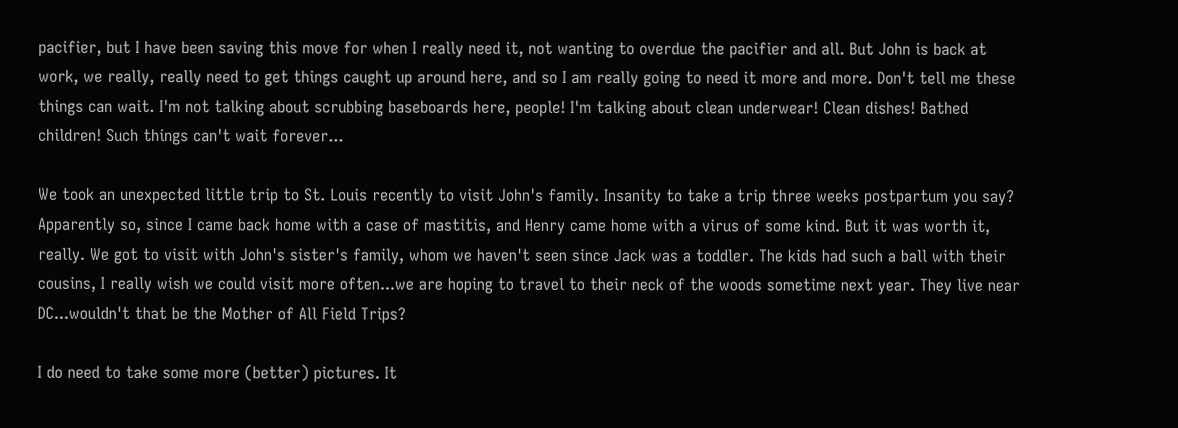pacifier, but I have been saving this move for when I really need it, not wanting to overdue the pacifier and all. But John is back at work, we really, really need to get things caught up around here, and so I am really going to need it more and more. Don't tell me these things can wait. I'm not talking about scrubbing baseboards here, people! I'm talking about clean underwear! Clean dishes! Bathed children! Such things can't wait forever...

We took an unexpected little trip to St. Louis recently to visit John's family. Insanity to take a trip three weeks postpartum you say? Apparently so, since I came back home with a case of mastitis, and Henry came home with a virus of some kind. But it was worth it, really. We got to visit with John's sister's family, whom we haven't seen since Jack was a toddler. The kids had such a ball with their cousins, I really wish we could visit more often...we are hoping to travel to their neck of the woods sometime next year. They live near DC...wouldn't that be the Mother of All Field Trips?

I do need to take some more (better) pictures. It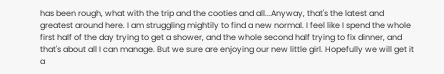has been rough, what with the trip and the cooties and all...Anyway, that's the latest and greatest around here. I am struggling mightily to find a new normal. I feel like I spend the whole first half of the day trying to get a shower, and the whole second half trying to fix dinner, and that's about all I can manage. But we sure are enjoying our new little girl. Hopefully we will get it a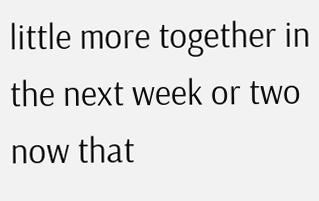little more together in the next week or two now that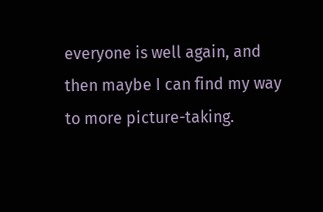everyone is well again, and then maybe I can find my way to more picture-taking.